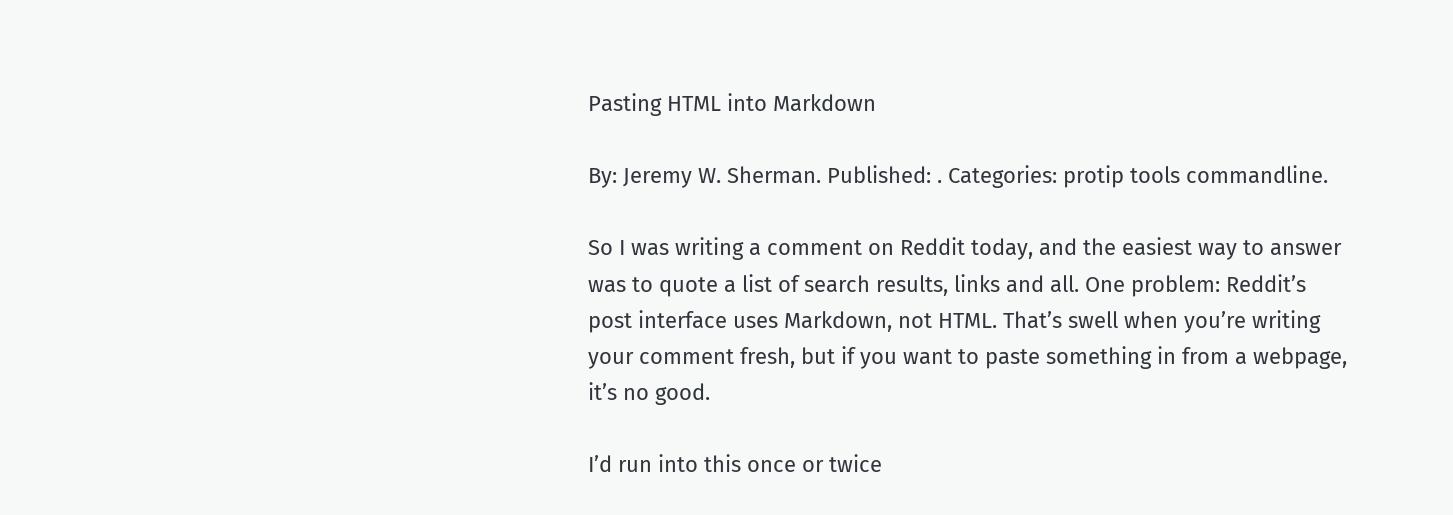Pasting HTML into Markdown

By: Jeremy W. Sherman. Published: . Categories: protip tools commandline.

So I was writing a comment on Reddit today, and the easiest way to answer was to quote a list of search results, links and all. One problem: Reddit’s post interface uses Markdown, not HTML. That’s swell when you’re writing your comment fresh, but if you want to paste something in from a webpage, it’s no good.

I’d run into this once or twice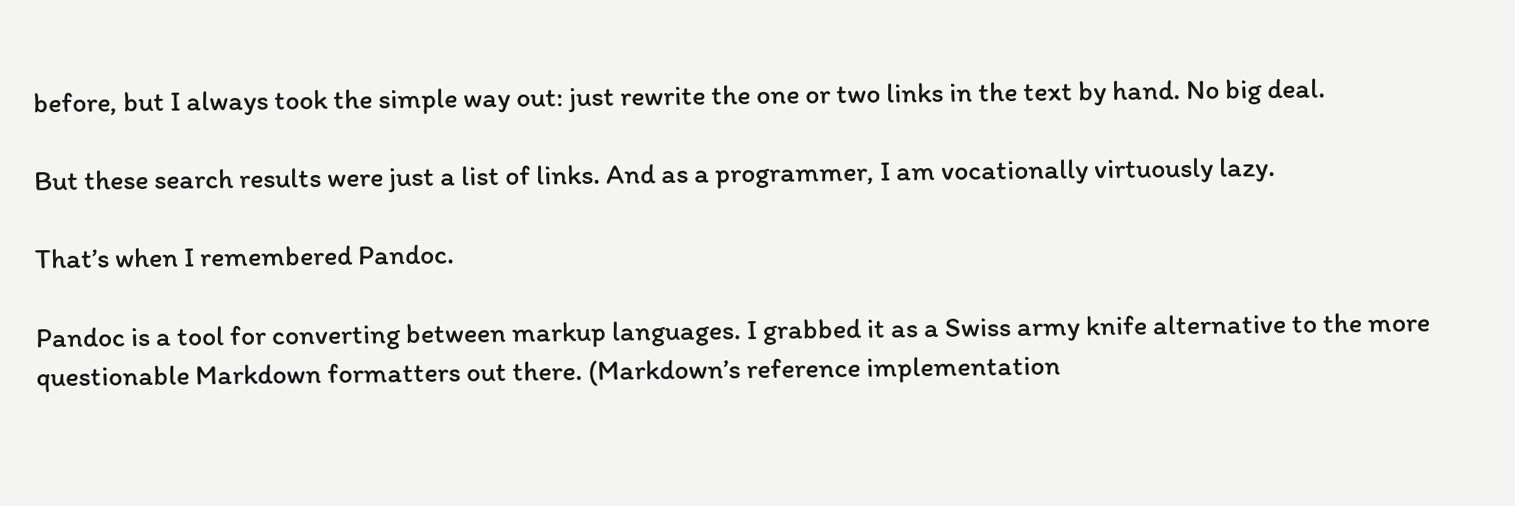before, but I always took the simple way out: just rewrite the one or two links in the text by hand. No big deal.

But these search results were just a list of links. And as a programmer, I am vocationally virtuously lazy.

That’s when I remembered Pandoc.

Pandoc is a tool for converting between markup languages. I grabbed it as a Swiss army knife alternative to the more questionable Markdown formatters out there. (Markdown’s reference implementation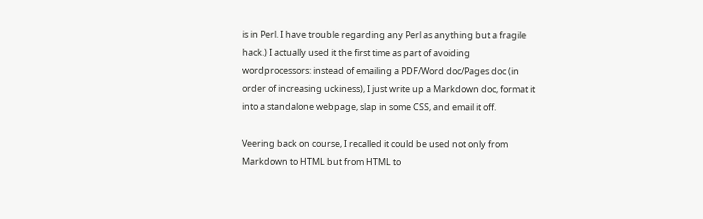is in Perl. I have trouble regarding any Perl as anything but a fragile hack.) I actually used it the first time as part of avoiding wordprocessors: instead of emailing a PDF/Word doc/Pages doc (in order of increasing uckiness), I just write up a Markdown doc, format it into a standalone webpage, slap in some CSS, and email it off.

Veering back on course, I recalled it could be used not only from Markdown to HTML but from HTML to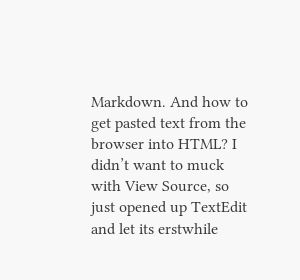Markdown. And how to get pasted text from the browser into HTML? I didn’t want to muck with View Source, so just opened up TextEdit and let its erstwhile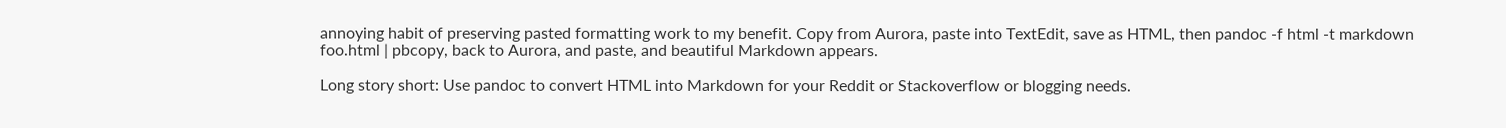annoying habit of preserving pasted formatting work to my benefit. Copy from Aurora, paste into TextEdit, save as HTML, then pandoc -f html -t markdown foo.html | pbcopy, back to Aurora, and paste, and beautiful Markdown appears.

Long story short: Use pandoc to convert HTML into Markdown for your Reddit or Stackoverflow or blogging needs.